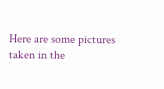Here are some pictures taken in the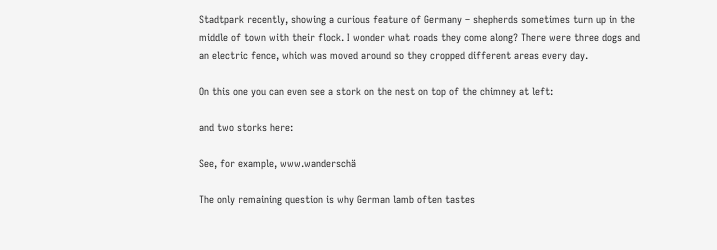Stadtpark recently, showing a curious feature of Germany – shepherds sometimes turn up in the middle of town with their flock. I wonder what roads they come along? There were three dogs and an electric fence, which was moved around so they cropped different areas every day.

On this one you can even see a stork on the nest on top of the chimney at left:

and two storks here:

See, for example, www.wanderschä

The only remaining question is why German lamb often tastes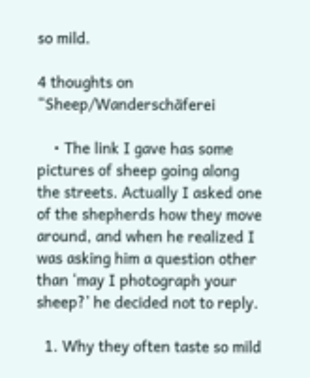so mild.

4 thoughts on “Sheep/Wanderschäferei

    • The link I gave has some pictures of sheep going along the streets. Actually I asked one of the shepherds how they move around, and when he realized I was asking him a question other than ‘may I photograph your sheep?’ he decided not to reply.

  1. Why they often taste so mild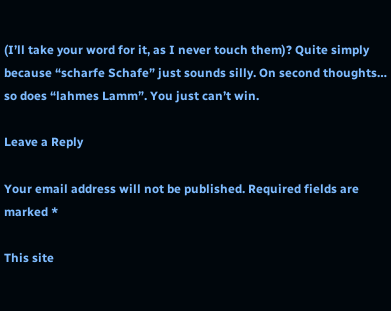(I’ll take your word for it, as I never touch them)? Quite simply because “scharfe Schafe” just sounds silly. On second thoughts… so does “lahmes Lamm”. You just can’t win.

Leave a Reply

Your email address will not be published. Required fields are marked *

This site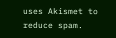uses Akismet to reduce spam.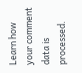Learn how your comment data is processed.